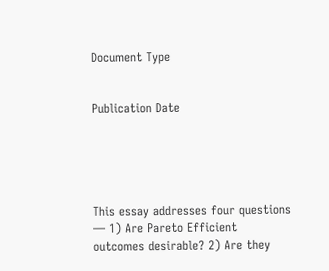Document Type


Publication Date





This essay addresses four questions — 1) Are Pareto Efficient outcomes desirable? 2) Are they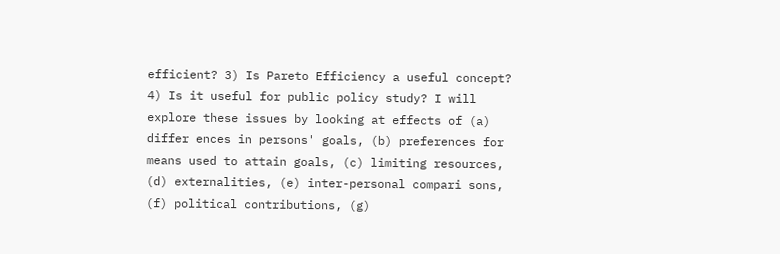efficient? 3) Is Pareto Efficiency a useful concept? 4) Is it useful for public policy study? I will explore these issues by looking at effects of (a) differ ences in persons' goals, (b) preferences for means used to attain goals, (c) limiting resources, (d) externalities, (e) inter-personal compari sons, (f) political contributions, (g)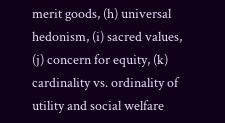merit goods, (h) universal hedonism, (i) sacred values, (j) concern for equity, (k) cardinality vs. ordinality of utility and social welfare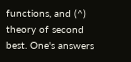functions, and (^) theory of second best. One's answers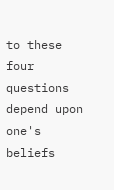to these four questions depend upon one's beliefs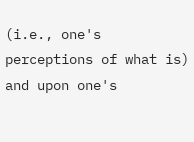(i.e., one's perceptions of what is) and upon one's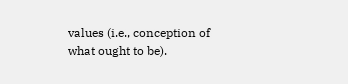values (i.e., conception of what ought to be).